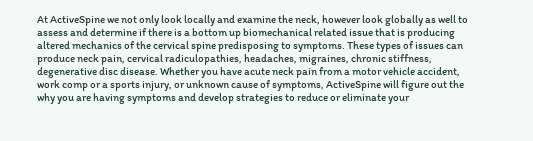At ActiveSpine we not only look locally and examine the neck, however look globally as well to assess and determine if there is a bottom up biomechanical related issue that is producing altered mechanics of the cervical spine predisposing to symptoms. These types of issues can produce neck pain, cervical radiculopathies, headaches, migraines, chronic stiffness, degenerative disc disease. Whether you have acute neck pain from a motor vehicle accident, work comp or a sports injury, or unknown cause of symptoms, ActiveSpine will figure out the why you are having symptoms and develop strategies to reduce or eliminate your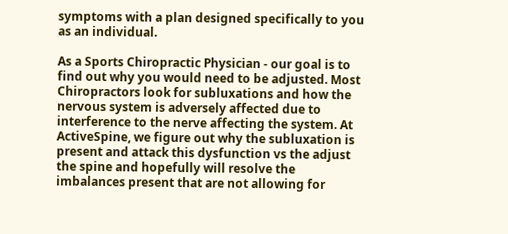symptoms with a plan designed specifically to you as an individual.

As a Sports Chiropractic Physician - our goal is to find out why you would need to be adjusted. Most Chiropractors look for subluxations and how the nervous system is adversely affected due to interference to the nerve affecting the system. At ActiveSpine, we figure out why the subluxation is present and attack this dysfunction vs the adjust the spine and hopefully will resolve the imbalances present that are not allowing for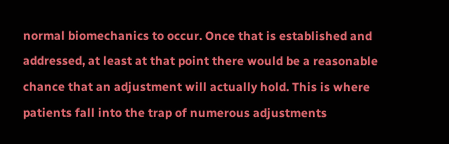normal biomechanics to occur. Once that is established and addressed, at least at that point there would be a reasonable chance that an adjustment will actually hold. This is where patients fall into the trap of numerous adjustments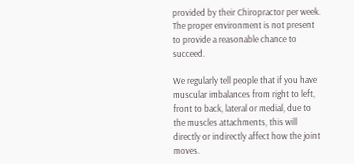provided by their Chiropractor per week. The proper environment is not present to provide a reasonable chance to succeed.

We regularly tell people that if you have muscular imbalances from right to left, front to back, lateral or medial, due to the muscles attachments, this will directly or indirectly affect how the joint moves.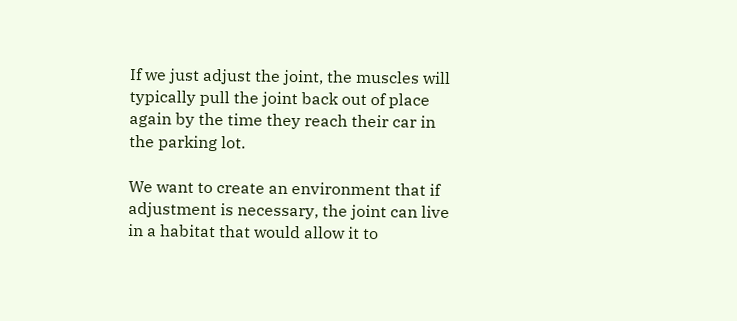If we just adjust the joint, the muscles will typically pull the joint back out of place again by the time they reach their car in the parking lot.

We want to create an environment that if adjustment is necessary, the joint can live in a habitat that would allow it to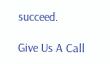succeed.

Give Us A Call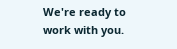We're ready to work with you.